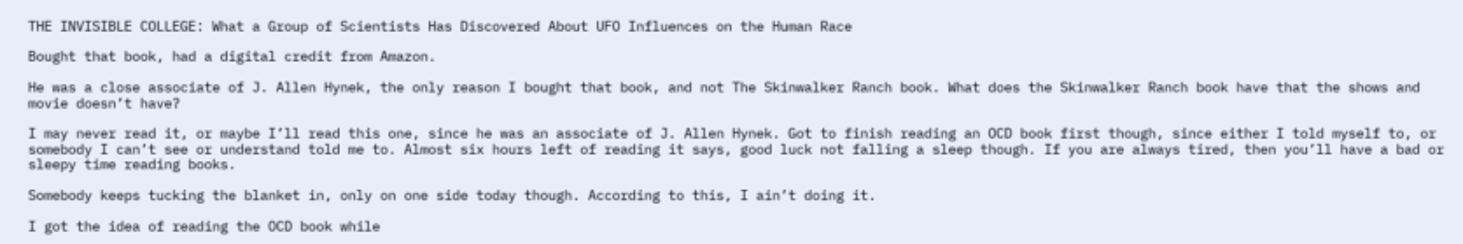THE INVISIBLE COLLEGE: What a Group of Scientists Has Discovered About UFO Influences on the Human Race

Bought that book, had a digital credit from Amazon.

He was a close associate of J. Allen Hynek, the only reason I bought that book, and not The Skinwalker Ranch book. What does the Skinwalker Ranch book have that the shows and movie doesn’t have?

I may never read it, or maybe I’ll read this one, since he was an associate of J. Allen Hynek. Got to finish reading an OCD book first though, since either I told myself to, or somebody I can’t see or understand told me to. Almost six hours left of reading it says, good luck not falling a sleep though. If you are always tired, then you’ll have a bad or sleepy time reading books.

Somebody keeps tucking the blanket in, only on one side today though. According to this, I ain’t doing it.

I got the idea of reading the OCD book while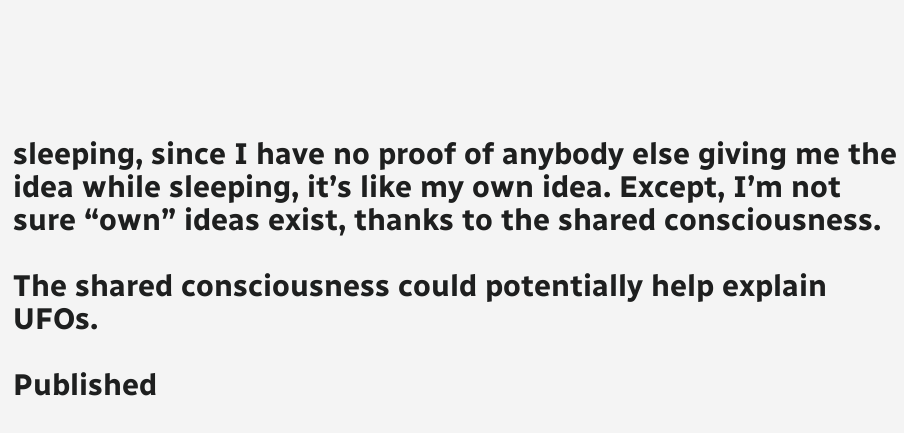sleeping, since I have no proof of anybody else giving me the idea while sleeping, it’s like my own idea. Except, I’m not sure “own” ideas exist, thanks to the shared consciousness.

The shared consciousness could potentially help explain UFOs.

Published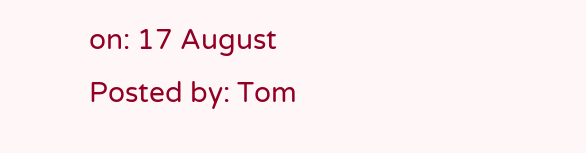on: 17 August
Posted by: Tom